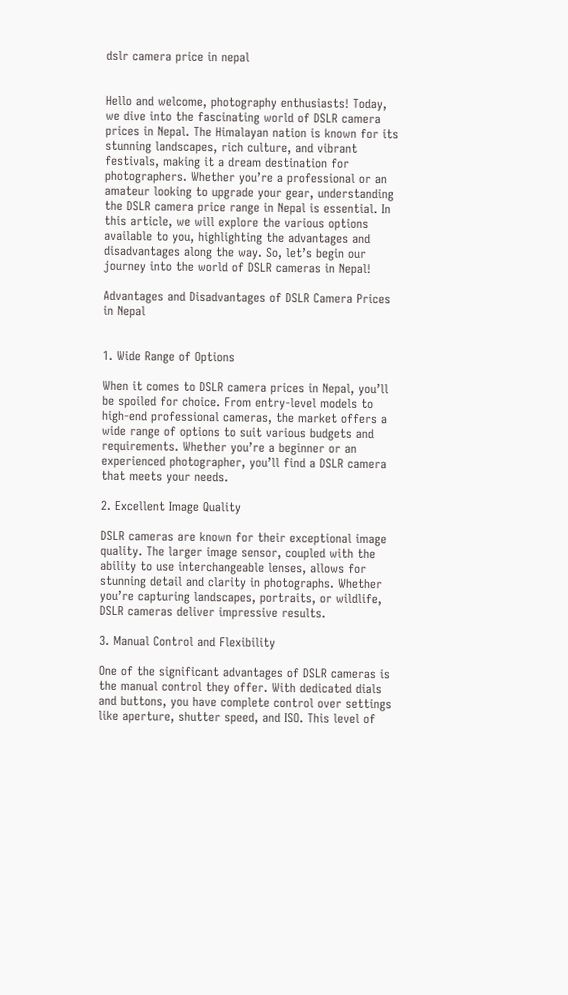dslr camera price in nepal


Hello and welcome, photography enthusiasts! Today, we dive into the fascinating world of DSLR camera prices in Nepal. The Himalayan nation is known for its stunning landscapes, rich culture, and vibrant festivals, making it a dream destination for photographers. Whether you’re a professional or an amateur looking to upgrade your gear, understanding the DSLR camera price range in Nepal is essential. In this article, we will explore the various options available to you, highlighting the advantages and disadvantages along the way. So, let’s begin our journey into the world of DSLR cameras in Nepal!

Advantages and Disadvantages of DSLR Camera Prices in Nepal


1. Wide Range of Options

When it comes to DSLR camera prices in Nepal, you’ll be spoiled for choice. From entry-level models to high-end professional cameras, the market offers a wide range of options to suit various budgets and requirements. Whether you’re a beginner or an experienced photographer, you’ll find a DSLR camera that meets your needs.

2. Excellent Image Quality

DSLR cameras are known for their exceptional image quality. The larger image sensor, coupled with the ability to use interchangeable lenses, allows for stunning detail and clarity in photographs. Whether you’re capturing landscapes, portraits, or wildlife, DSLR cameras deliver impressive results.

3. Manual Control and Flexibility

One of the significant advantages of DSLR cameras is the manual control they offer. With dedicated dials and buttons, you have complete control over settings like aperture, shutter speed, and ISO. This level of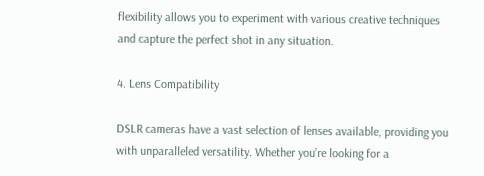flexibility allows you to experiment with various creative techniques and capture the perfect shot in any situation.

4. Lens Compatibility

DSLR cameras have a vast selection of lenses available, providing you with unparalleled versatility. Whether you’re looking for a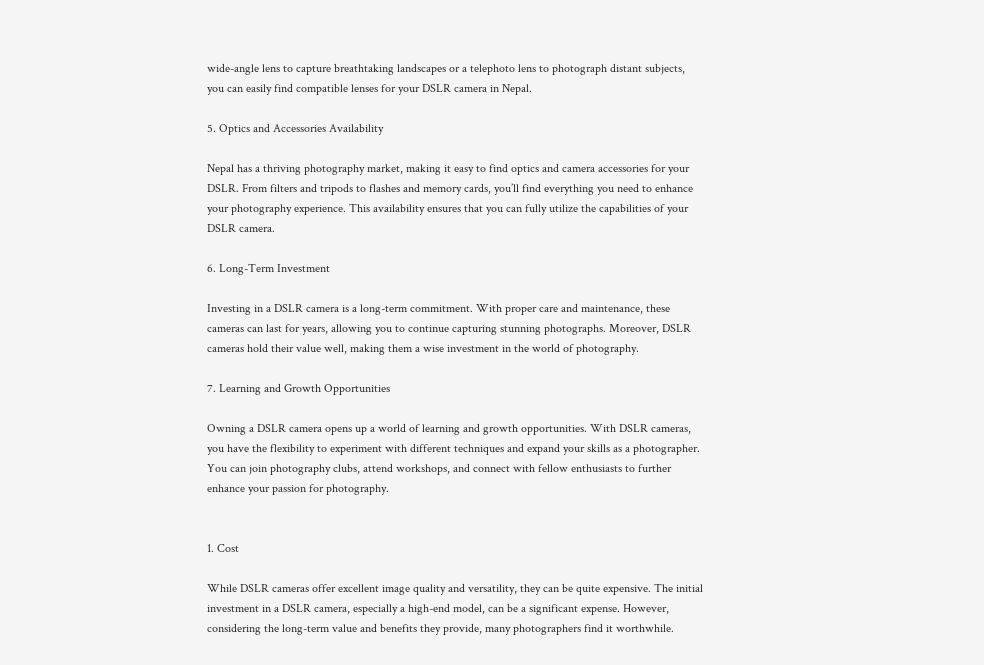wide-angle lens to capture breathtaking landscapes or a telephoto lens to photograph distant subjects, you can easily find compatible lenses for your DSLR camera in Nepal.

5. Optics and Accessories Availability

Nepal has a thriving photography market, making it easy to find optics and camera accessories for your DSLR. From filters and tripods to flashes and memory cards, you’ll find everything you need to enhance your photography experience. This availability ensures that you can fully utilize the capabilities of your DSLR camera.

6. Long-Term Investment

Investing in a DSLR camera is a long-term commitment. With proper care and maintenance, these cameras can last for years, allowing you to continue capturing stunning photographs. Moreover, DSLR cameras hold their value well, making them a wise investment in the world of photography.

7. Learning and Growth Opportunities

Owning a DSLR camera opens up a world of learning and growth opportunities. With DSLR cameras, you have the flexibility to experiment with different techniques and expand your skills as a photographer. You can join photography clubs, attend workshops, and connect with fellow enthusiasts to further enhance your passion for photography.


1. Cost

While DSLR cameras offer excellent image quality and versatility, they can be quite expensive. The initial investment in a DSLR camera, especially a high-end model, can be a significant expense. However, considering the long-term value and benefits they provide, many photographers find it worthwhile.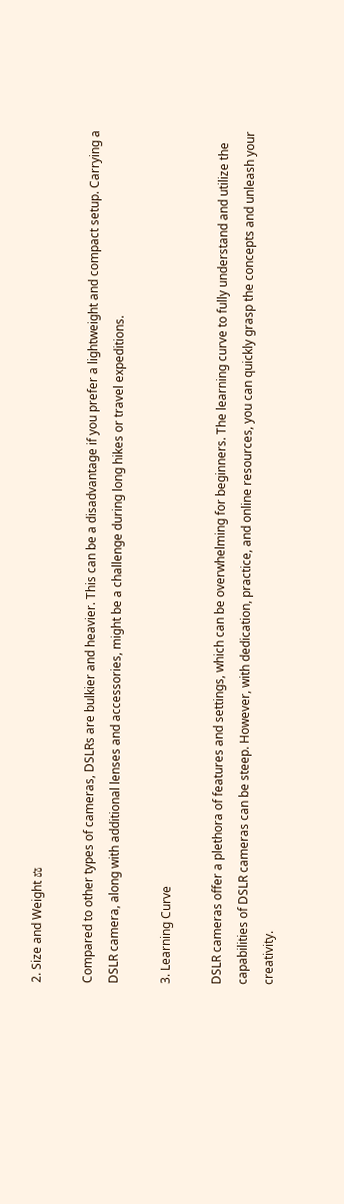2. Size and Weight ⚖

Compared to other types of cameras, DSLRs are bulkier and heavier. This can be a disadvantage if you prefer a lightweight and compact setup. Carrying a DSLR camera, along with additional lenses and accessories, might be a challenge during long hikes or travel expeditions.

3. Learning Curve

DSLR cameras offer a plethora of features and settings, which can be overwhelming for beginners. The learning curve to fully understand and utilize the capabilities of DSLR cameras can be steep. However, with dedication, practice, and online resources, you can quickly grasp the concepts and unleash your creativity.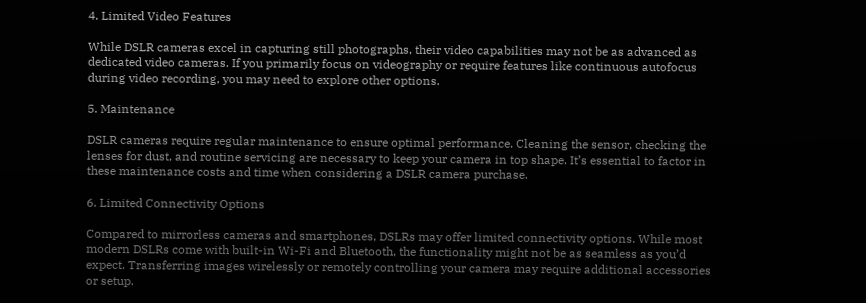4. Limited Video Features

While DSLR cameras excel in capturing still photographs, their video capabilities may not be as advanced as dedicated video cameras. If you primarily focus on videography or require features like continuous autofocus during video recording, you may need to explore other options.

5. Maintenance

DSLR cameras require regular maintenance to ensure optimal performance. Cleaning the sensor, checking the lenses for dust, and routine servicing are necessary to keep your camera in top shape. It’s essential to factor in these maintenance costs and time when considering a DSLR camera purchase.

6. Limited Connectivity Options

Compared to mirrorless cameras and smartphones, DSLRs may offer limited connectivity options. While most modern DSLRs come with built-in Wi-Fi and Bluetooth, the functionality might not be as seamless as you’d expect. Transferring images wirelessly or remotely controlling your camera may require additional accessories or setup.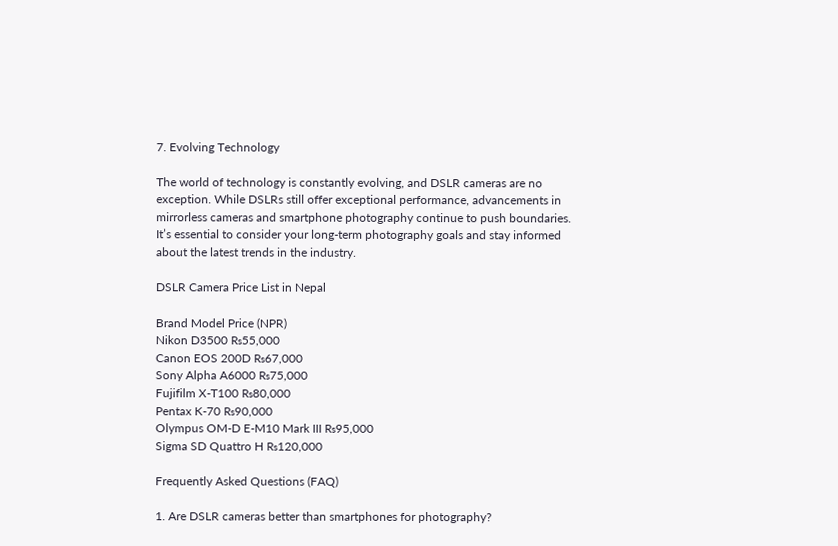7. Evolving Technology

The world of technology is constantly evolving, and DSLR cameras are no exception. While DSLRs still offer exceptional performance, advancements in mirrorless cameras and smartphone photography continue to push boundaries. It’s essential to consider your long-term photography goals and stay informed about the latest trends in the industry.

DSLR Camera Price List in Nepal

Brand Model Price (NPR)
Nikon D3500 ₨55,000
Canon EOS 200D ₨67,000
Sony Alpha A6000 ₨75,000
Fujifilm X-T100 ₨80,000
Pentax K-70 ₨90,000
Olympus OM-D E-M10 Mark III ₨95,000
Sigma SD Quattro H ₨120,000

Frequently Asked Questions (FAQ)

1. Are DSLR cameras better than smartphones for photography?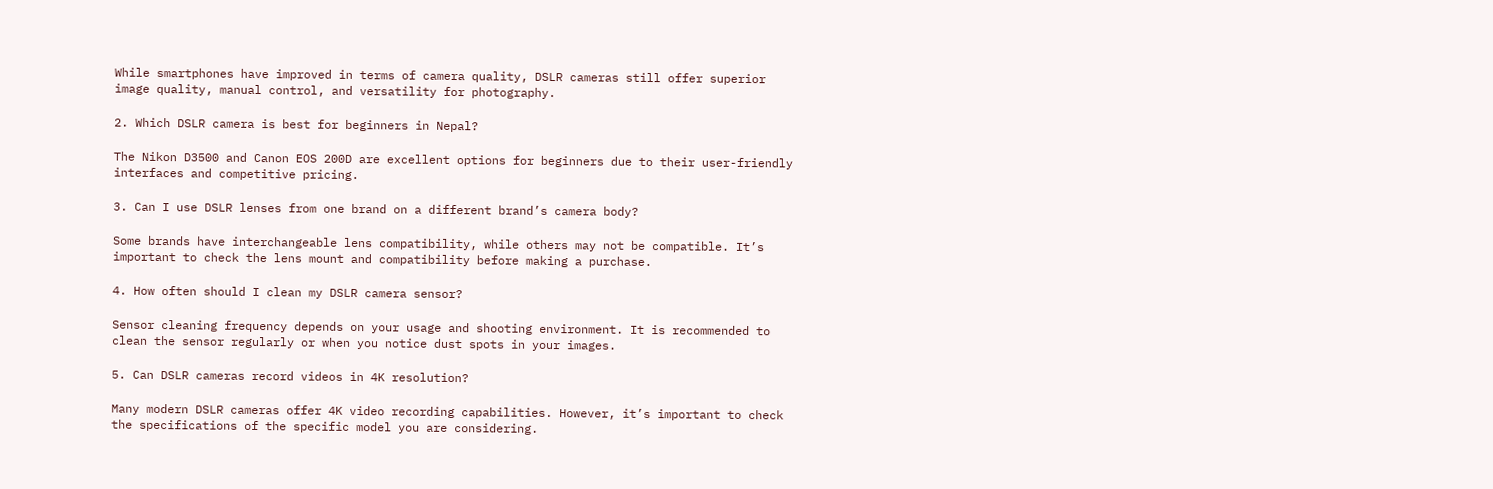While smartphones have improved in terms of camera quality, DSLR cameras still offer superior image quality, manual control, and versatility for photography.

2. Which DSLR camera is best for beginners in Nepal?

The Nikon D3500 and Canon EOS 200D are excellent options for beginners due to their user-friendly interfaces and competitive pricing.

3. Can I use DSLR lenses from one brand on a different brand’s camera body?

Some brands have interchangeable lens compatibility, while others may not be compatible. It’s important to check the lens mount and compatibility before making a purchase.

4. How often should I clean my DSLR camera sensor?

Sensor cleaning frequency depends on your usage and shooting environment. It is recommended to clean the sensor regularly or when you notice dust spots in your images.

5. Can DSLR cameras record videos in 4K resolution?

Many modern DSLR cameras offer 4K video recording capabilities. However, it’s important to check the specifications of the specific model you are considering.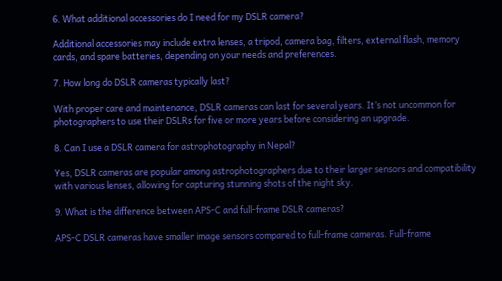6. What additional accessories do I need for my DSLR camera?

Additional accessories may include extra lenses, a tripod, camera bag, filters, external flash, memory cards, and spare batteries, depending on your needs and preferences.

7. How long do DSLR cameras typically last?

With proper care and maintenance, DSLR cameras can last for several years. It’s not uncommon for photographers to use their DSLRs for five or more years before considering an upgrade.

8. Can I use a DSLR camera for astrophotography in Nepal?

Yes, DSLR cameras are popular among astrophotographers due to their larger sensors and compatibility with various lenses, allowing for capturing stunning shots of the night sky.

9. What is the difference between APS-C and full-frame DSLR cameras?

APS-C DSLR cameras have smaller image sensors compared to full-frame cameras. Full-frame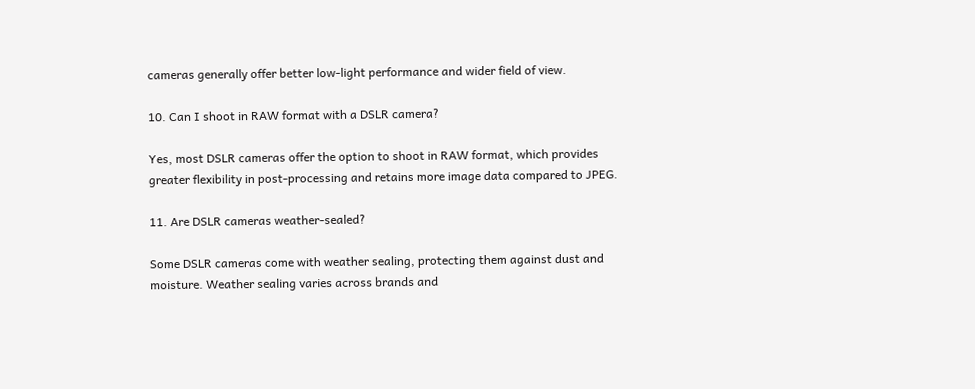cameras generally offer better low-light performance and wider field of view.

10. Can I shoot in RAW format with a DSLR camera?

Yes, most DSLR cameras offer the option to shoot in RAW format, which provides greater flexibility in post-processing and retains more image data compared to JPEG.

11. Are DSLR cameras weather-sealed?

Some DSLR cameras come with weather sealing, protecting them against dust and moisture. Weather sealing varies across brands and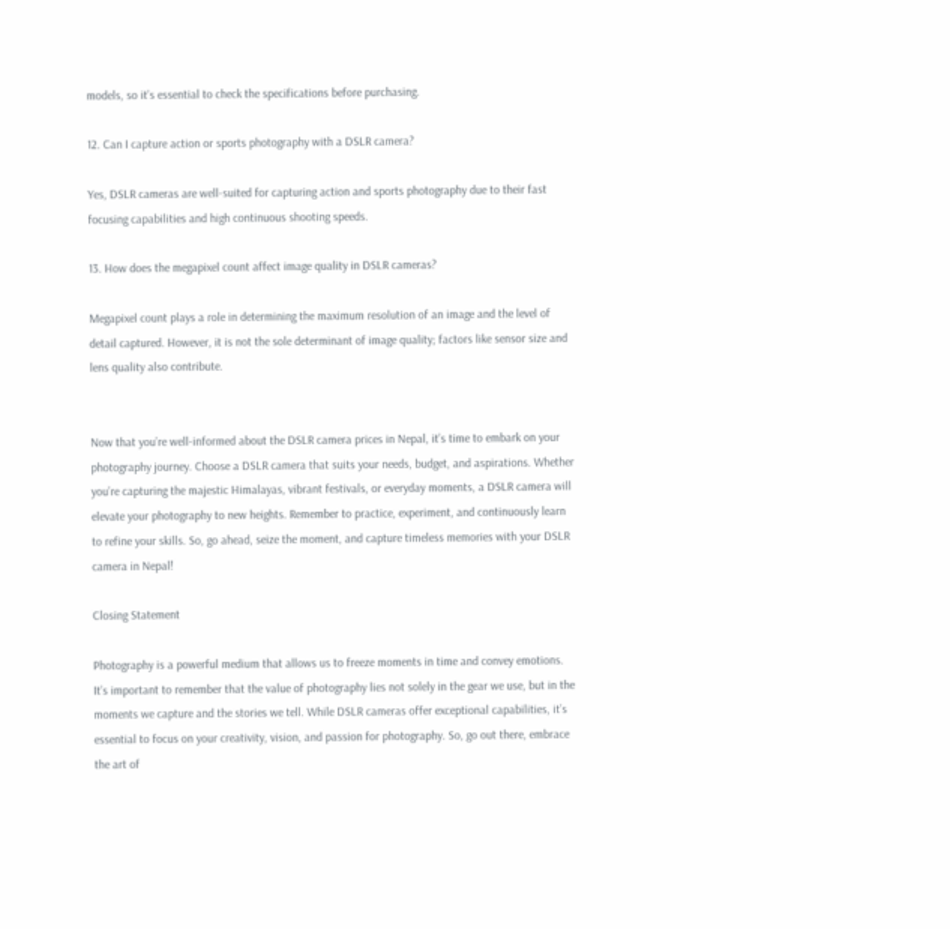models, so it’s essential to check the specifications before purchasing.

12. Can I capture action or sports photography with a DSLR camera?

Yes, DSLR cameras are well-suited for capturing action and sports photography due to their fast focusing capabilities and high continuous shooting speeds.

13. How does the megapixel count affect image quality in DSLR cameras?

Megapixel count plays a role in determining the maximum resolution of an image and the level of detail captured. However, it is not the sole determinant of image quality; factors like sensor size and lens quality also contribute.


Now that you’re well-informed about the DSLR camera prices in Nepal, it’s time to embark on your photography journey. Choose a DSLR camera that suits your needs, budget, and aspirations. Whether you’re capturing the majestic Himalayas, vibrant festivals, or everyday moments, a DSLR camera will elevate your photography to new heights. Remember to practice, experiment, and continuously learn to refine your skills. So, go ahead, seize the moment, and capture timeless memories with your DSLR camera in Nepal!

Closing Statement

Photography is a powerful medium that allows us to freeze moments in time and convey emotions. It’s important to remember that the value of photography lies not solely in the gear we use, but in the moments we capture and the stories we tell. While DSLR cameras offer exceptional capabilities, it’s essential to focus on your creativity, vision, and passion for photography. So, go out there, embrace the art of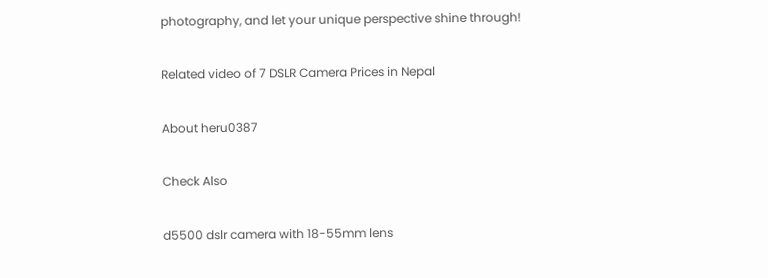photography, and let your unique perspective shine through!

Related video of 7 DSLR Camera Prices in Nepal

About heru0387

Check Also

d5500 dslr camera with 18-55mm lens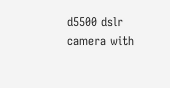d5500 dslr camera with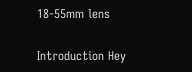18-55mm lens

Introduction Hey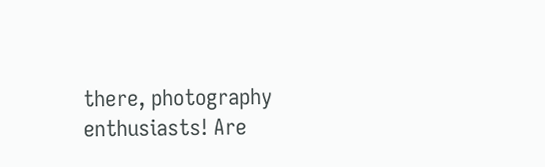there, photography enthusiasts! Are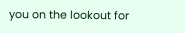you on the lookout for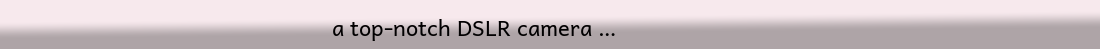a top-notch DSLR camera …